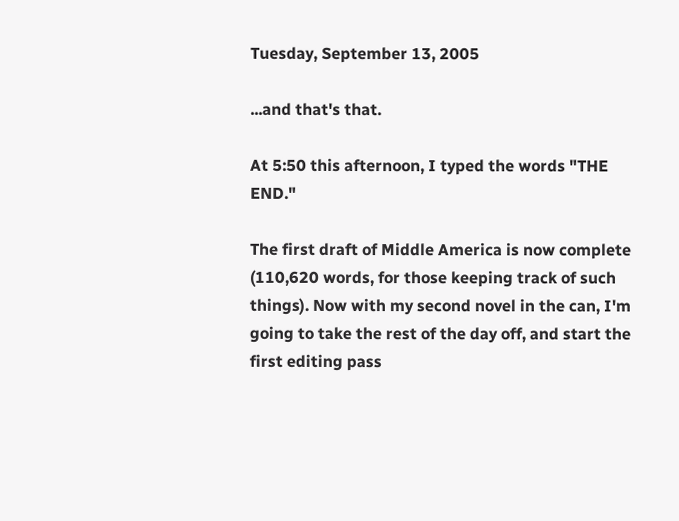Tuesday, September 13, 2005

...and that's that.

At 5:50 this afternoon, I typed the words "THE END."

The first draft of Middle America is now complete (110,620 words, for those keeping track of such things). Now with my second novel in the can, I'm going to take the rest of the day off, and start the first editing pass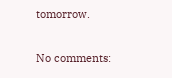tomorrow.

No comments: